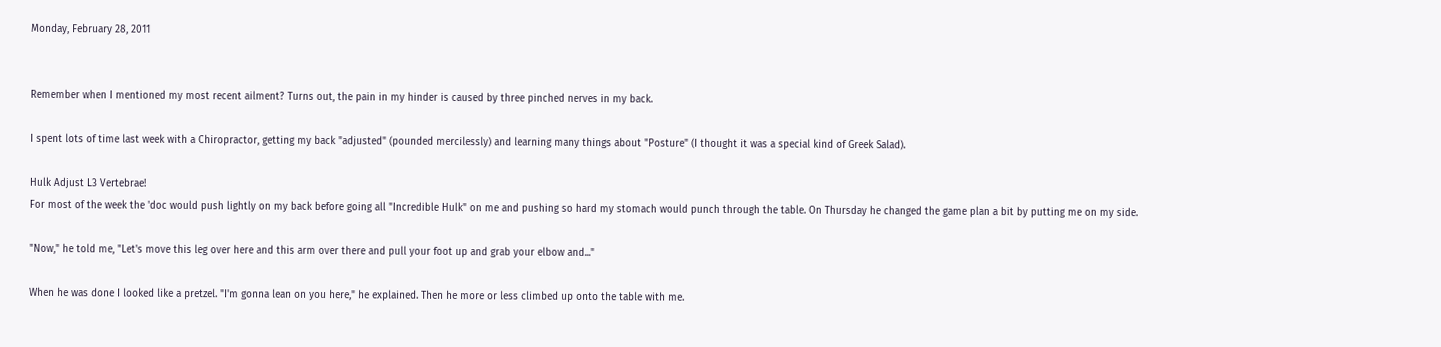Monday, February 28, 2011


Remember when I mentioned my most recent ailment? Turns out, the pain in my hinder is caused by three pinched nerves in my back.

I spent lots of time last week with a Chiropractor, getting my back "adjusted" (pounded mercilessly) and learning many things about "Posture" (I thought it was a special kind of Greek Salad).

Hulk Adjust L3 Vertebrae!
For most of the week the 'doc would push lightly on my back before going all "Incredible Hulk" on me and pushing so hard my stomach would punch through the table. On Thursday he changed the game plan a bit by putting me on my side.

"Now," he told me, "Let's move this leg over here and this arm over there and pull your foot up and grab your elbow and..."

When he was done I looked like a pretzel. "I'm gonna lean on you here," he explained. Then he more or less climbed up onto the table with me.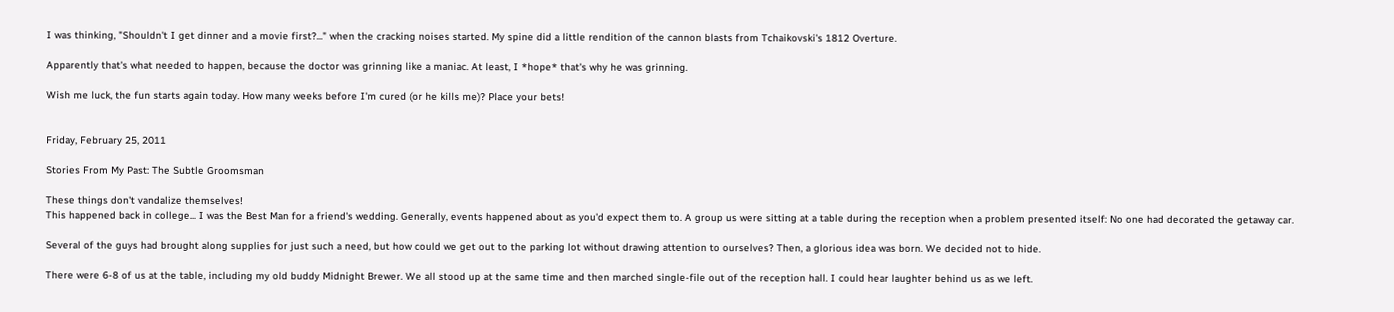I was thinking, "Shouldn't I get dinner and a movie first?..." when the cracking noises started. My spine did a little rendition of the cannon blasts from Tchaikovski's 1812 Overture.

Apparently that's what needed to happen, because the doctor was grinning like a maniac. At least, I *hope* that's why he was grinning.

Wish me luck, the fun starts again today. How many weeks before I'm cured (or he kills me)? Place your bets!


Friday, February 25, 2011

Stories From My Past: The Subtle Groomsman

These things don't vandalize themselves!
This happened back in college... I was the Best Man for a friend's wedding. Generally, events happened about as you'd expect them to. A group us were sitting at a table during the reception when a problem presented itself: No one had decorated the getaway car.

Several of the guys had brought along supplies for just such a need, but how could we get out to the parking lot without drawing attention to ourselves? Then, a glorious idea was born. We decided not to hide.

There were 6-8 of us at the table, including my old buddy Midnight Brewer. We all stood up at the same time and then marched single-file out of the reception hall. I could hear laughter behind us as we left.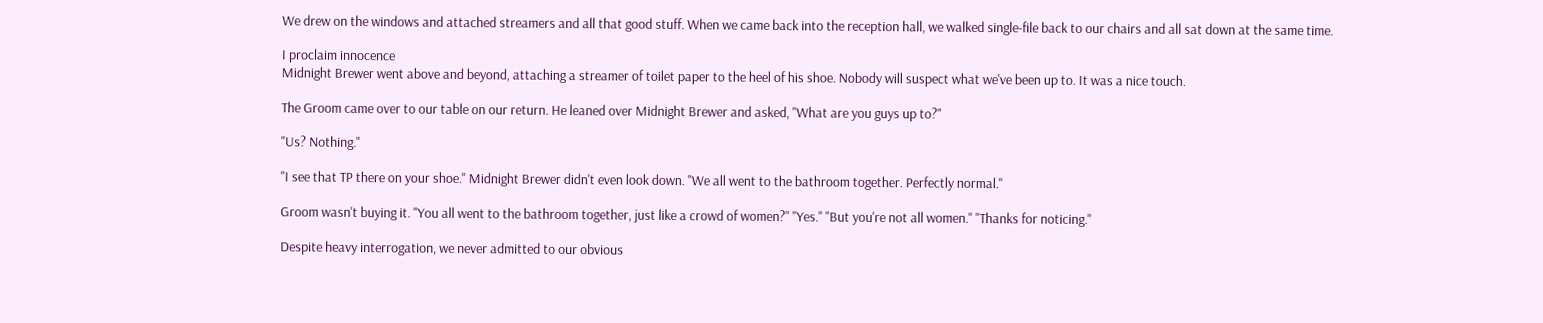We drew on the windows and attached streamers and all that good stuff. When we came back into the reception hall, we walked single-file back to our chairs and all sat down at the same time.

I proclaim innocence
Midnight Brewer went above and beyond, attaching a streamer of toilet paper to the heel of his shoe. Nobody will suspect what we've been up to. It was a nice touch.

The Groom came over to our table on our return. He leaned over Midnight Brewer and asked, "What are you guys up to?"

"Us? Nothing."

"I see that TP there on your shoe." Midnight Brewer didn't even look down. "We all went to the bathroom together. Perfectly normal."

Groom wasn't buying it. "You all went to the bathroom together, just like a crowd of women?" "Yes." "But you're not all women." "Thanks for noticing."

Despite heavy interrogation, we never admitted to our obvious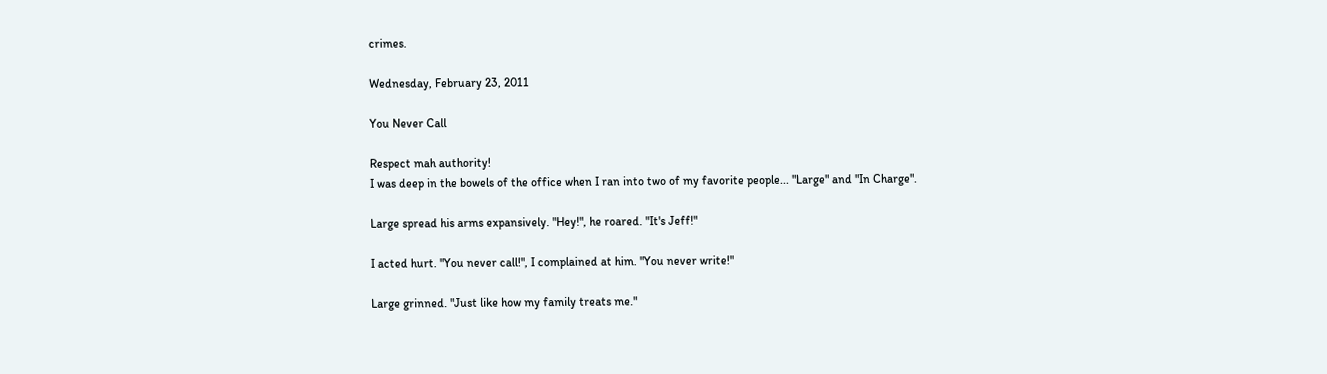crimes.

Wednesday, February 23, 2011

You Never Call

Respect mah authority!
I was deep in the bowels of the office when I ran into two of my favorite people... "Large" and "In Charge".

Large spread his arms expansively. "Hey!", he roared. "It's Jeff!"

I acted hurt. "You never call!", I complained at him. "You never write!"

Large grinned. "Just like how my family treats me."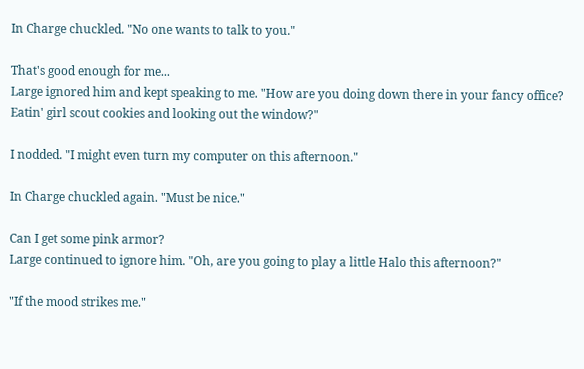In Charge chuckled. "No one wants to talk to you."

That's good enough for me...
Large ignored him and kept speaking to me. "How are you doing down there in your fancy office? Eatin' girl scout cookies and looking out the window?"

I nodded. "I might even turn my computer on this afternoon."

In Charge chuckled again. "Must be nice."

Can I get some pink armor?
Large continued to ignore him. "Oh, are you going to play a little Halo this afternoon?"

"If the mood strikes me."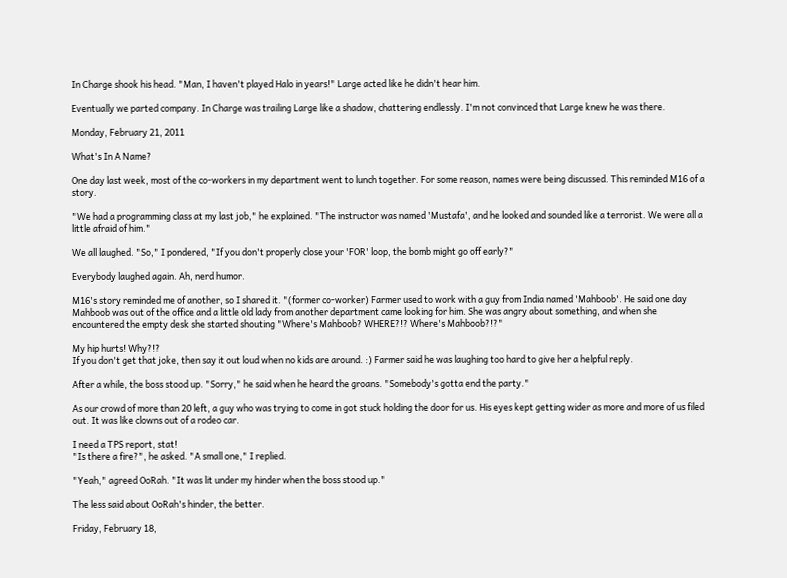In Charge shook his head. "Man, I haven't played Halo in years!" Large acted like he didn't hear him.

Eventually we parted company. In Charge was trailing Large like a shadow, chattering endlessly. I'm not convinced that Large knew he was there.

Monday, February 21, 2011

What's In A Name?

One day last week, most of the co-workers in my department went to lunch together. For some reason, names were being discussed. This reminded M16 of a story.

"We had a programming class at my last job," he explained. "The instructor was named 'Mustafa', and he looked and sounded like a terrorist. We were all a little afraid of him."

We all laughed. "So," I pondered, "If you don't properly close your 'FOR' loop, the bomb might go off early?"

Everybody laughed again. Ah, nerd humor.

M16's story reminded me of another, so I shared it. "(former co-worker) Farmer used to work with a guy from India named 'Mahboob'. He said one day Mahboob was out of the office and a little old lady from another department came looking for him. She was angry about something, and when she encountered the empty desk she started shouting "Where's Mahboob? WHERE?!? Where's Mahboob?!?"

My hip hurts! Why?!?
If you don't get that joke, then say it out loud when no kids are around. :) Farmer said he was laughing too hard to give her a helpful reply.

After a while, the boss stood up. "Sorry," he said when he heard the groans. "Somebody's gotta end the party."

As our crowd of more than 20 left, a guy who was trying to come in got stuck holding the door for us. His eyes kept getting wider as more and more of us filed out. It was like clowns out of a rodeo car.

I need a TPS report, stat!
"Is there a fire?", he asked. "A small one," I replied.

"Yeah," agreed OoRah. "It was lit under my hinder when the boss stood up."

The less said about OoRah's hinder, the better.

Friday, February 18,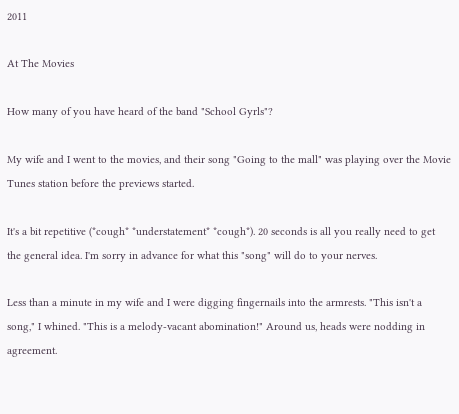2011

At The Movies

How many of you have heard of the band "School Gyrls"?

My wife and I went to the movies, and their song "Going to the mall" was playing over the Movie Tunes station before the previews started.

It's a bit repetitive (*cough* *understatement* *cough*). 20 seconds is all you really need to get the general idea. I'm sorry in advance for what this "song" will do to your nerves.

Less than a minute in my wife and I were digging fingernails into the armrests. "This isn't a song," I whined. "This is a melody-vacant abomination!" Around us, heads were nodding in agreement.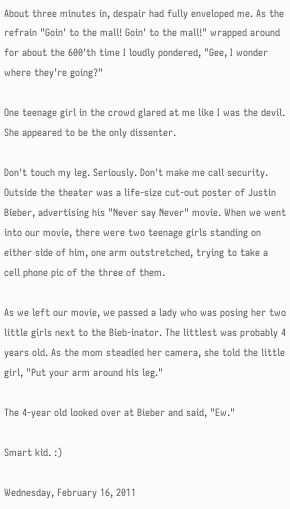About three minutes in, despair had fully enveloped me. As the refrain "Goin' to the mall! Goin' to the mall!" wrapped around for about the 600'th time I loudly pondered, "Gee, I wonder where they're going?"

One teenage girl in the crowd glared at me like I was the devil. She appeared to be the only dissenter.

Don't touch my leg. Seriously. Don't make me call security.
Outside the theater was a life-size cut-out poster of Justin Bieber, advertising his "Never say Never" movie. When we went into our movie, there were two teenage girls standing on either side of him, one arm outstretched, trying to take a cell phone pic of the three of them.

As we left our movie, we passed a lady who was posing her two little girls next to the Bieb-inator. The littlest was probably 4 years old. As the mom steadied her camera, she told the little girl, "Put your arm around his leg."

The 4-year old looked over at Bieber and said, "Ew."

Smart kid. :)

Wednesday, February 16, 2011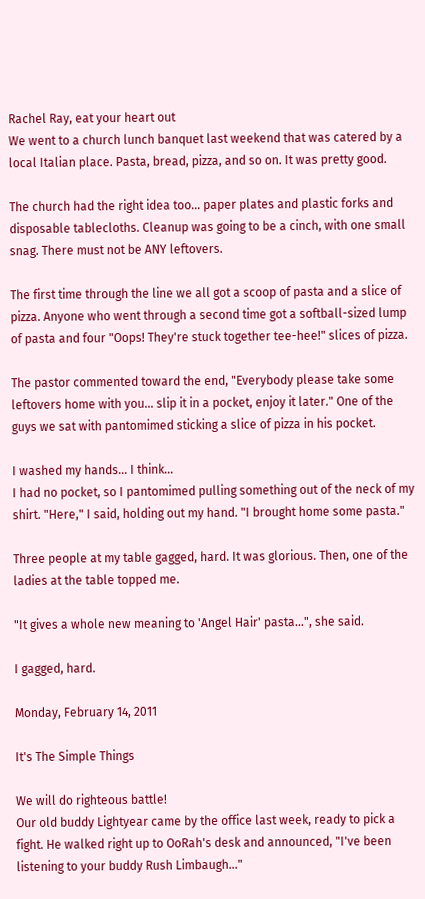Rachel Ray, eat your heart out
We went to a church lunch banquet last weekend that was catered by a local Italian place. Pasta, bread, pizza, and so on. It was pretty good.

The church had the right idea too... paper plates and plastic forks and disposable tablecloths. Cleanup was going to be a cinch, with one small snag. There must not be ANY leftovers.

The first time through the line we all got a scoop of pasta and a slice of pizza. Anyone who went through a second time got a softball-sized lump of pasta and four "Oops! They're stuck together tee-hee!" slices of pizza.

The pastor commented toward the end, "Everybody please take some leftovers home with you... slip it in a pocket, enjoy it later." One of the guys we sat with pantomimed sticking a slice of pizza in his pocket.

I washed my hands... I think...
I had no pocket, so I pantomimed pulling something out of the neck of my shirt. "Here," I said, holding out my hand. "I brought home some pasta."

Three people at my table gagged, hard. It was glorious. Then, one of the ladies at the table topped me.

"It gives a whole new meaning to 'Angel Hair' pasta...", she said.

I gagged, hard.

Monday, February 14, 2011

It's The Simple Things

We will do righteous battle!
Our old buddy Lightyear came by the office last week, ready to pick a fight. He walked right up to OoRah's desk and announced, "I've been listening to your buddy Rush Limbaugh..."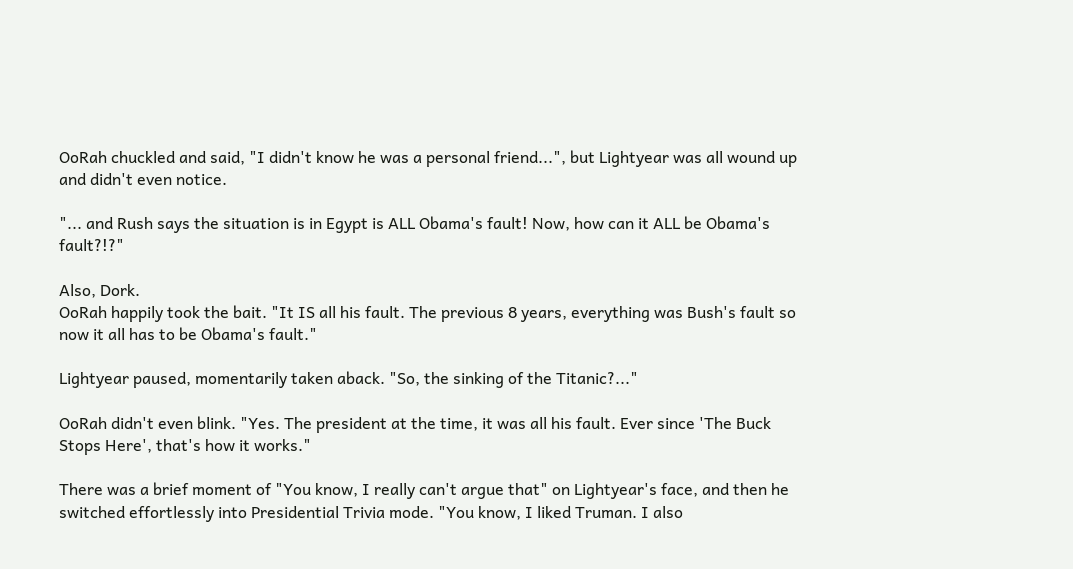OoRah chuckled and said, "I didn't know he was a personal friend...", but Lightyear was all wound up and didn't even notice.

"... and Rush says the situation is in Egypt is ALL Obama's fault! Now, how can it ALL be Obama's fault?!?"

Also, Dork.
OoRah happily took the bait. "It IS all his fault. The previous 8 years, everything was Bush's fault so now it all has to be Obama's fault."

Lightyear paused, momentarily taken aback. "So, the sinking of the Titanic?..."

OoRah didn't even blink. "Yes. The president at the time, it was all his fault. Ever since 'The Buck Stops Here', that's how it works."

There was a brief moment of "You know, I really can't argue that" on Lightyear's face, and then he switched effortlessly into Presidential Trivia mode. "You know, I liked Truman. I also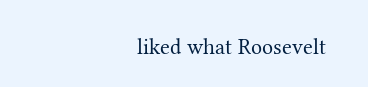liked what Roosevelt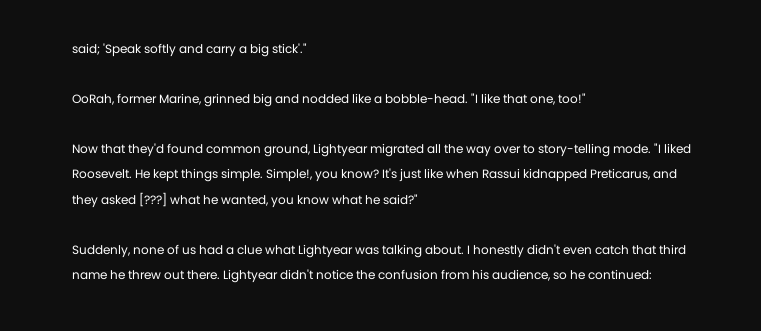said; 'Speak softly and carry a big stick'."

OoRah, former Marine, grinned big and nodded like a bobble-head. "I like that one, too!"

Now that they'd found common ground, Lightyear migrated all the way over to story-telling mode. "I liked Roosevelt. He kept things simple. Simple!, you know? It's just like when Rassui kidnapped Preticarus, and they asked [???] what he wanted, you know what he said?"

Suddenly, none of us had a clue what Lightyear was talking about. I honestly didn't even catch that third name he threw out there. Lightyear didn't notice the confusion from his audience, so he continued: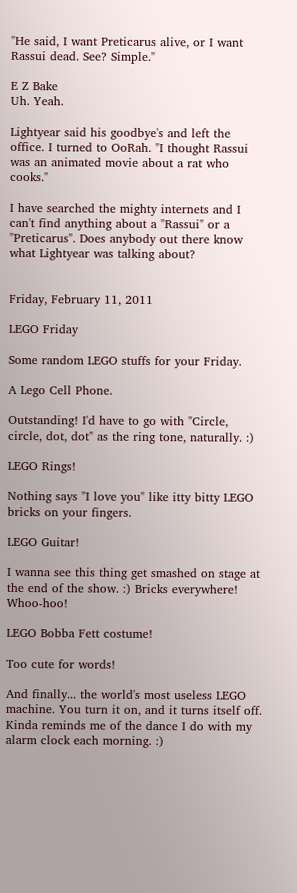"He said, I want Preticarus alive, or I want Rassui dead. See? Simple."

E Z Bake
Uh. Yeah.

Lightyear said his goodbye's and left the office. I turned to OoRah. "I thought Rassui was an animated movie about a rat who cooks."

I have searched the mighty internets and I can't find anything about a "Rassui" or a "Preticarus". Does anybody out there know what Lightyear was talking about?


Friday, February 11, 2011

LEGO Friday

Some random LEGO stuffs for your Friday.

A Lego Cell Phone.

Outstanding! I'd have to go with "Circle, circle, dot, dot" as the ring tone, naturally. :)

LEGO Rings!

Nothing says "I love you" like itty bitty LEGO bricks on your fingers.

LEGO Guitar!

I wanna see this thing get smashed on stage at the end of the show. :) Bricks everywhere! Whoo-hoo!

LEGO Bobba Fett costume!

Too cute for words!

And finally... the world's most useless LEGO machine. You turn it on, and it turns itself off. Kinda reminds me of the dance I do with my alarm clock each morning. :)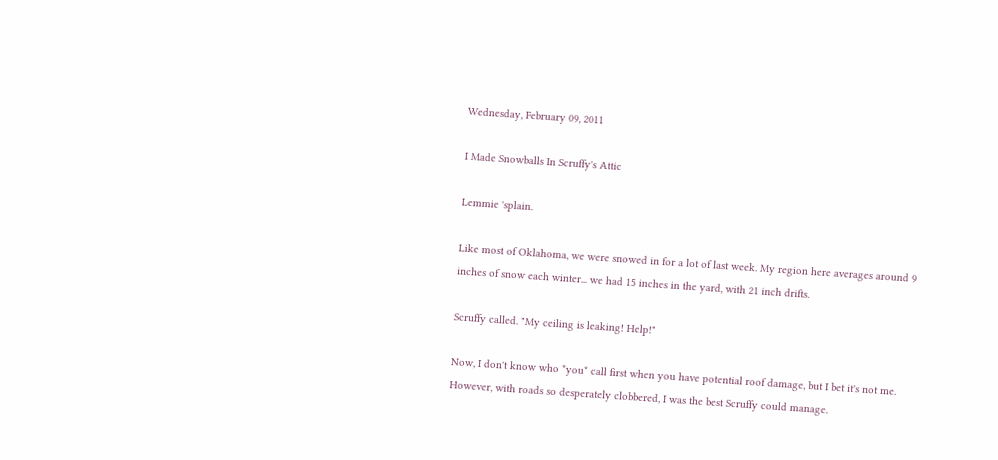Wednesday, February 09, 2011

I Made Snowballs In Scruffy's Attic

Lemmie 'splain.

Like most of Oklahoma, we were snowed in for a lot of last week. My region here averages around 9 inches of snow each winter... we had 15 inches in the yard, with 21 inch drifts.

Scruffy called. "My ceiling is leaking! Help!"

Now, I don't know who *you* call first when you have potential roof damage, but I bet it's not me. However, with roads so desperately clobbered, I was the best Scruffy could manage.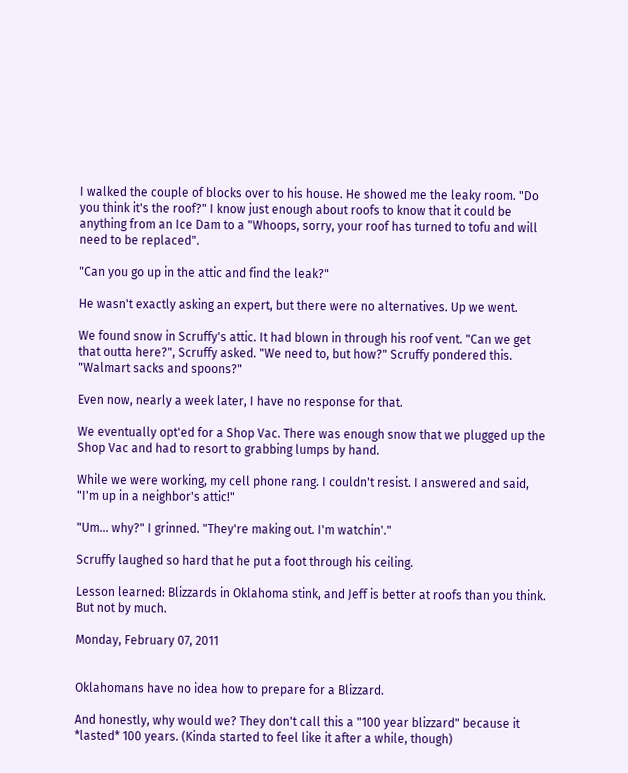I walked the couple of blocks over to his house. He showed me the leaky room. "Do you think it's the roof?" I know just enough about roofs to know that it could be anything from an Ice Dam to a "Whoops, sorry, your roof has turned to tofu and will need to be replaced".

"Can you go up in the attic and find the leak?"

He wasn't exactly asking an expert, but there were no alternatives. Up we went.

We found snow in Scruffy's attic. It had blown in through his roof vent. "Can we get that outta here?", Scruffy asked. "We need to, but how?" Scruffy pondered this. "Walmart sacks and spoons?"

Even now, nearly a week later, I have no response for that.

We eventually opt'ed for a Shop Vac. There was enough snow that we plugged up the Shop Vac and had to resort to grabbing lumps by hand.

While we were working, my cell phone rang. I couldn't resist. I answered and said, "I'm up in a neighbor's attic!"

"Um... why?" I grinned. "They're making out. I'm watchin'."

Scruffy laughed so hard that he put a foot through his ceiling.

Lesson learned: Blizzards in Oklahoma stink, and Jeff is better at roofs than you think. But not by much.

Monday, February 07, 2011


Oklahomans have no idea how to prepare for a Blizzard.

And honestly, why would we? They don't call this a "100 year blizzard" because it *lasted* 100 years. (Kinda started to feel like it after a while, though)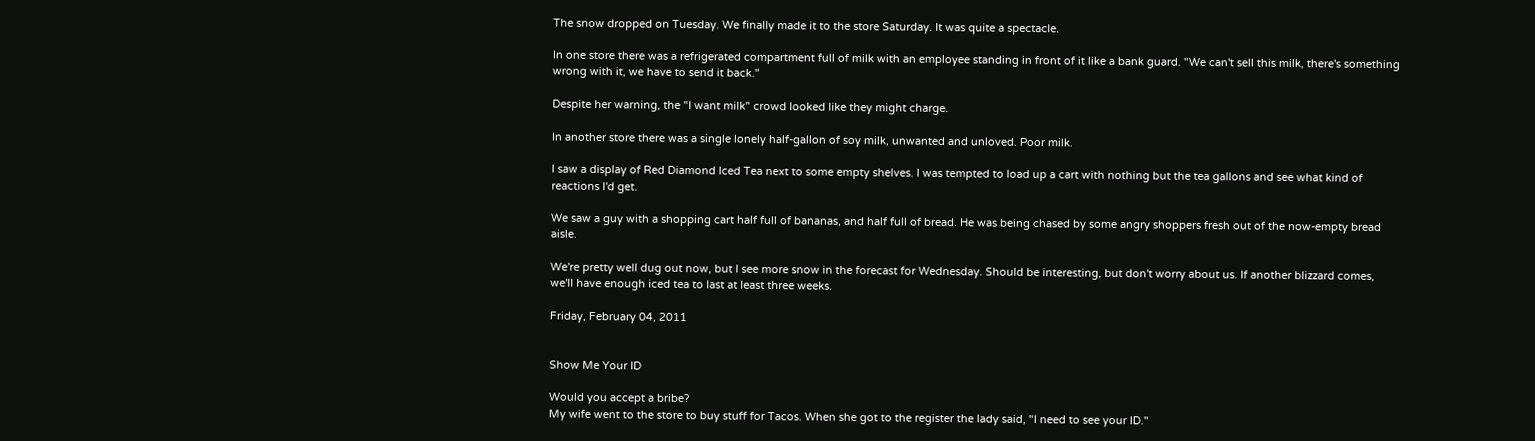The snow dropped on Tuesday. We finally made it to the store Saturday. It was quite a spectacle.

In one store there was a refrigerated compartment full of milk with an employee standing in front of it like a bank guard. "We can't sell this milk, there's something wrong with it, we have to send it back."

Despite her warning, the "I want milk" crowd looked like they might charge.

In another store there was a single lonely half-gallon of soy milk, unwanted and unloved. Poor milk.

I saw a display of Red Diamond Iced Tea next to some empty shelves. I was tempted to load up a cart with nothing but the tea gallons and see what kind of reactions I'd get.

We saw a guy with a shopping cart half full of bananas, and half full of bread. He was being chased by some angry shoppers fresh out of the now-empty bread aisle.

We're pretty well dug out now, but I see more snow in the forecast for Wednesday. Should be interesting, but don't worry about us. If another blizzard comes, we'll have enough iced tea to last at least three weeks.

Friday, February 04, 2011


Show Me Your ID

Would you accept a bribe?
My wife went to the store to buy stuff for Tacos. When she got to the register the lady said, "I need to see your ID."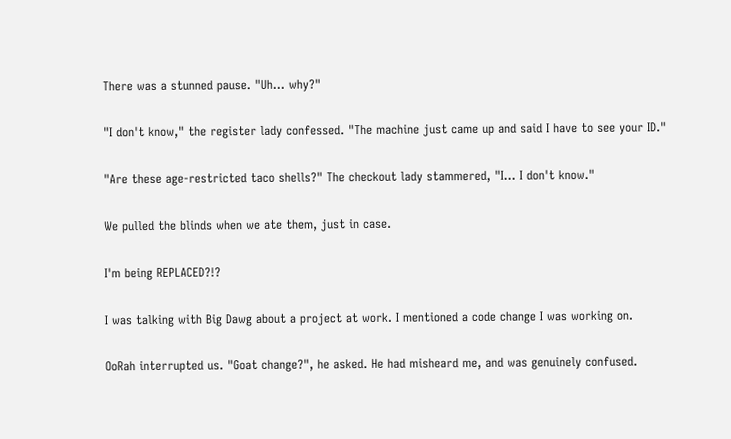There was a stunned pause. "Uh... why?"

"I don't know," the register lady confessed. "The machine just came up and said I have to see your ID."

"Are these age-restricted taco shells?" The checkout lady stammered, "I... I don't know."

We pulled the blinds when we ate them, just in case.

I'm being REPLACED?!?

I was talking with Big Dawg about a project at work. I mentioned a code change I was working on.

OoRah interrupted us. "Goat change?", he asked. He had misheard me, and was genuinely confused.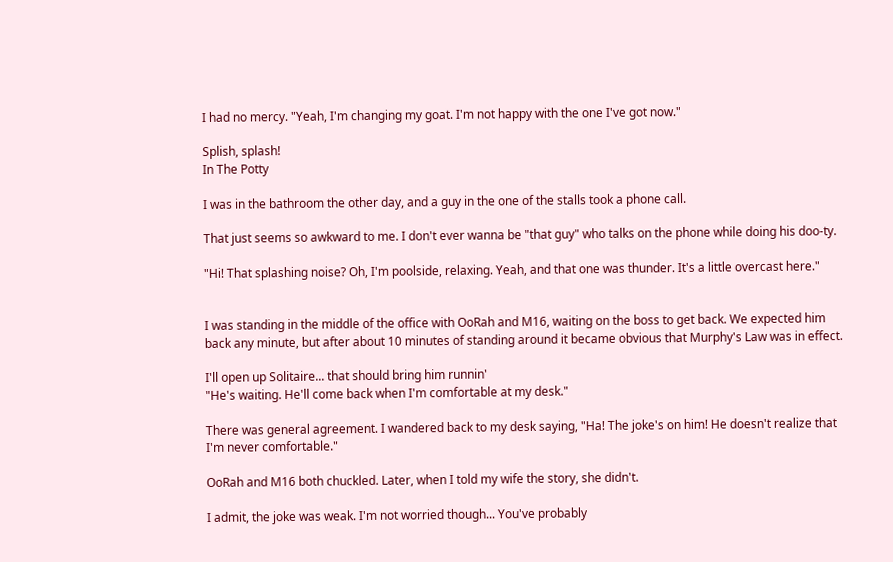I had no mercy. "Yeah, I'm changing my goat. I'm not happy with the one I've got now."

Splish, splash!
In The Potty

I was in the bathroom the other day, and a guy in the one of the stalls took a phone call.

That just seems so awkward to me. I don't ever wanna be "that guy" who talks on the phone while doing his doo-ty.

"Hi! That splashing noise? Oh, I'm poolside, relaxing. Yeah, and that one was thunder. It's a little overcast here."


I was standing in the middle of the office with OoRah and M16, waiting on the boss to get back. We expected him back any minute, but after about 10 minutes of standing around it became obvious that Murphy's Law was in effect.

I'll open up Solitaire... that should bring him runnin'
"He's waiting. He'll come back when I'm comfortable at my desk."

There was general agreement. I wandered back to my desk saying, "Ha! The joke's on him! He doesn't realize that I'm never comfortable."

OoRah and M16 both chuckled. Later, when I told my wife the story, she didn't.

I admit, the joke was weak. I'm not worried though... You've probably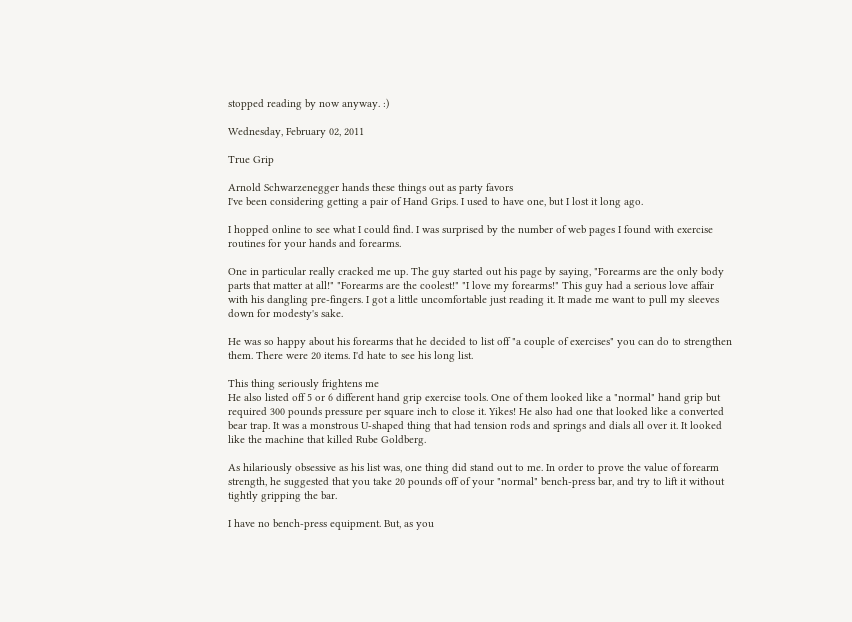stopped reading by now anyway. :)

Wednesday, February 02, 2011

True Grip

Arnold Schwarzenegger hands these things out as party favors
I've been considering getting a pair of Hand Grips. I used to have one, but I lost it long ago.

I hopped online to see what I could find. I was surprised by the number of web pages I found with exercise routines for your hands and forearms.

One in particular really cracked me up. The guy started out his page by saying, "Forearms are the only body parts that matter at all!" "Forearms are the coolest!" "I love my forearms!" This guy had a serious love affair with his dangling pre-fingers. I got a little uncomfortable just reading it. It made me want to pull my sleeves down for modesty's sake.

He was so happy about his forearms that he decided to list off "a couple of exercises" you can do to strengthen them. There were 20 items. I'd hate to see his long list.

This thing seriously frightens me
He also listed off 5 or 6 different hand grip exercise tools. One of them looked like a "normal" hand grip but required 300 pounds pressure per square inch to close it. Yikes! He also had one that looked like a converted bear trap. It was a monstrous U-shaped thing that had tension rods and springs and dials all over it. It looked like the machine that killed Rube Goldberg.

As hilariously obsessive as his list was, one thing did stand out to me. In order to prove the value of forearm strength, he suggested that you take 20 pounds off of your "normal" bench-press bar, and try to lift it without tightly gripping the bar.

I have no bench-press equipment. But, as you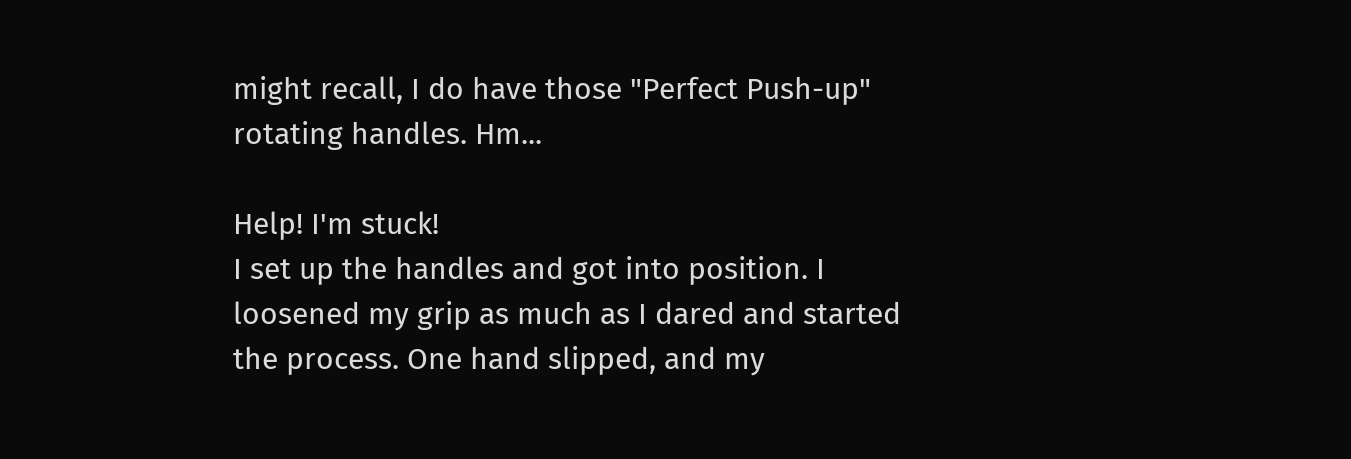might recall, I do have those "Perfect Push-up" rotating handles. Hm...

Help! I'm stuck!
I set up the handles and got into position. I loosened my grip as much as I dared and started the process. One hand slipped, and my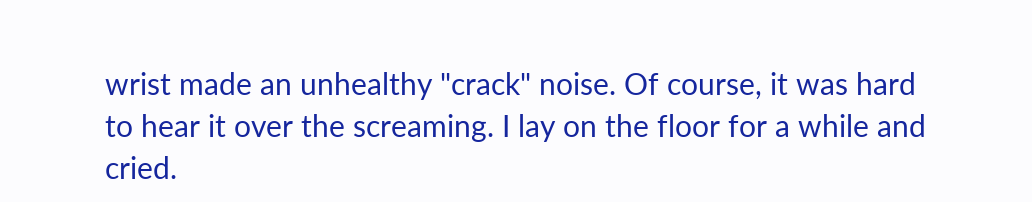wrist made an unhealthy "crack" noise. Of course, it was hard to hear it over the screaming. I lay on the floor for a while and cried.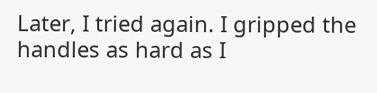Later, I tried again. I gripped the handles as hard as I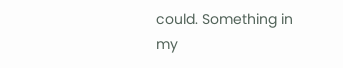could. Something in my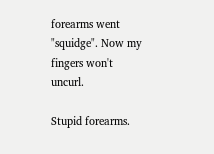forearms went "squidge". Now my fingers won't uncurl.

Stupid forearms.